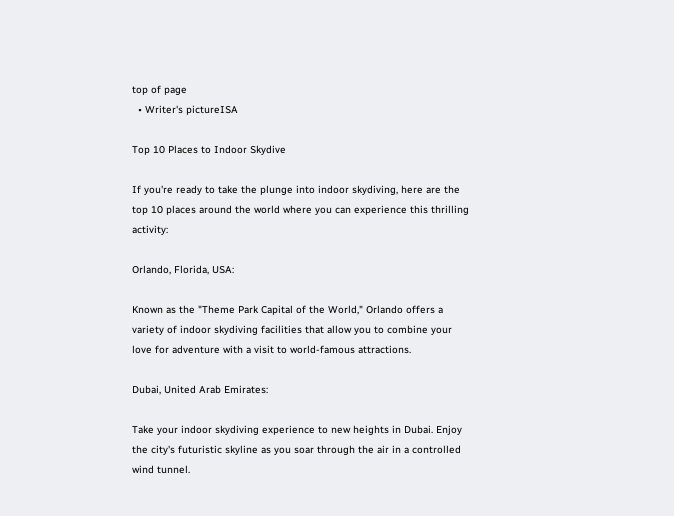top of page
  • Writer's pictureISA

Top 10 Places to Indoor Skydive

If you're ready to take the plunge into indoor skydiving, here are the top 10 places around the world where you can experience this thrilling activity:

Orlando, Florida, USA:

Known as the "Theme Park Capital of the World," Orlando offers a variety of indoor skydiving facilities that allow you to combine your love for adventure with a visit to world-famous attractions.

Dubai, United Arab Emirates:

Take your indoor skydiving experience to new heights in Dubai. Enjoy the city's futuristic skyline as you soar through the air in a controlled wind tunnel.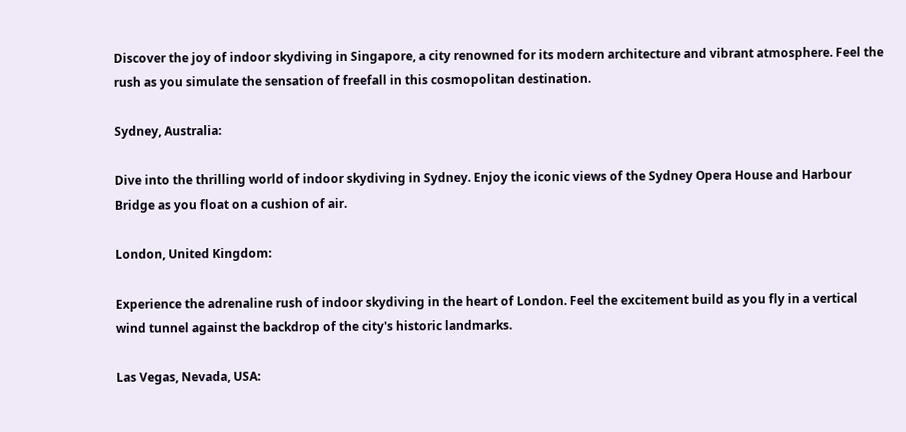Discover the joy of indoor skydiving in Singapore, a city renowned for its modern architecture and vibrant atmosphere. Feel the rush as you simulate the sensation of freefall in this cosmopolitan destination.

Sydney, Australia:

Dive into the thrilling world of indoor skydiving in Sydney. Enjoy the iconic views of the Sydney Opera House and Harbour Bridge as you float on a cushion of air.

London, United Kingdom:

Experience the adrenaline rush of indoor skydiving in the heart of London. Feel the excitement build as you fly in a vertical wind tunnel against the backdrop of the city's historic landmarks.

Las Vegas, Nevada, USA: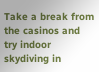Take a break from the casinos and try indoor skydiving in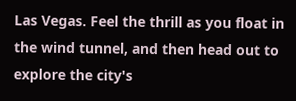Las Vegas. Feel the thrill as you float in the wind tunnel, and then head out to explore the city's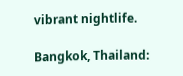vibrant nightlife.

Bangkok, Thailand: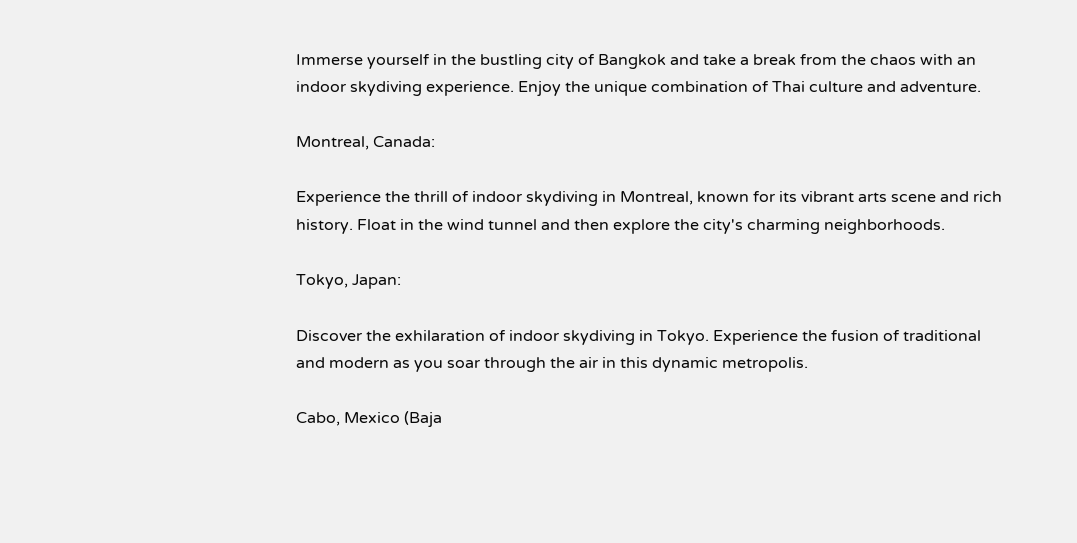Immerse yourself in the bustling city of Bangkok and take a break from the chaos with an indoor skydiving experience. Enjoy the unique combination of Thai culture and adventure.

Montreal, Canada:

Experience the thrill of indoor skydiving in Montreal, known for its vibrant arts scene and rich history. Float in the wind tunnel and then explore the city's charming neighborhoods.

Tokyo, Japan:

Discover the exhilaration of indoor skydiving in Tokyo. Experience the fusion of traditional and modern as you soar through the air in this dynamic metropolis.

Cabo, Mexico (Baja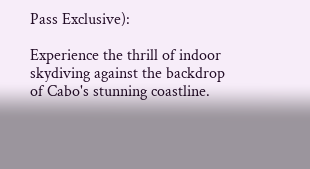Pass Exclusive):

Experience the thrill of indoor skydiving against the backdrop of Cabo's stunning coastline.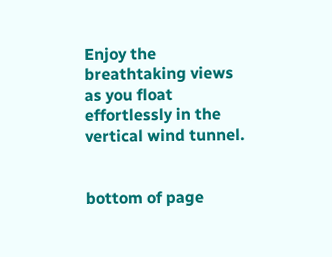Enjoy the breathtaking views as you float effortlessly in the vertical wind tunnel.


bottom of page